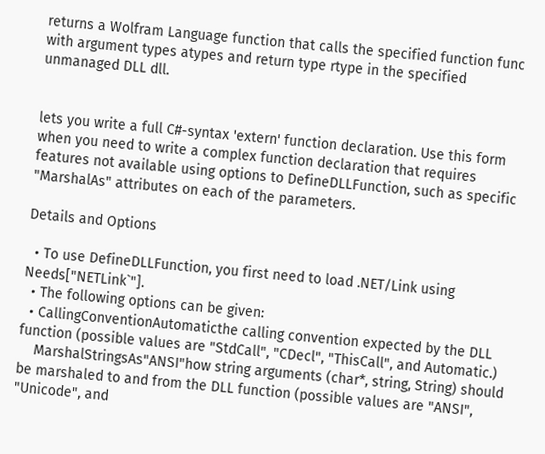returns a Wolfram Language function that calls the specified function func with argument types atypes and return type rtype in the specified unmanaged DLL dll.


lets you write a full C#-syntax 'extern' function declaration. Use this form when you need to write a complex function declaration that requires features not available using options to DefineDLLFunction, such as specific "MarshalAs" attributes on each of the parameters.

Details and Options

  • To use DefineDLLFunction, you first need to load .NET/Link using Needs["NETLink`"].
  • The following options can be given:
  • CallingConventionAutomaticthe calling convention expected by the DLL function (possible values are "StdCall", "CDecl", "ThisCall", and Automatic.)
    MarshalStringsAs"ANSI"how string arguments (char*, string, String) should be marshaled to and from the DLL function (possible values are "ANSI", "Unicode", and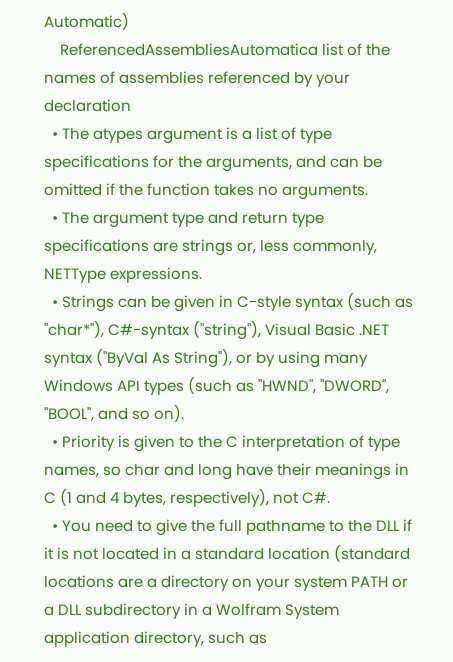Automatic)
    ReferencedAssembliesAutomatica list of the names of assemblies referenced by your declaration
  • The atypes argument is a list of type specifications for the arguments, and can be omitted if the function takes no arguments.
  • The argument type and return type specifications are strings or, less commonly, NETType expressions.
  • Strings can be given in C-style syntax (such as "char*"), C#-syntax ("string"), Visual Basic .NET syntax ("ByVal As String"), or by using many Windows API types (such as "HWND", "DWORD", "BOOL", and so on).
  • Priority is given to the C interpretation of type names, so char and long have their meanings in C (1 and 4 bytes, respectively), not C#.
  • You need to give the full pathname to the DLL if it is not located in a standard location (standard locations are a directory on your system PATH or a DLL subdirectory in a Wolfram System application directory, such as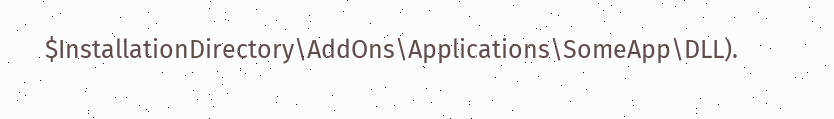$InstallationDirectory\AddOns\Applications\SomeApp\DLL).